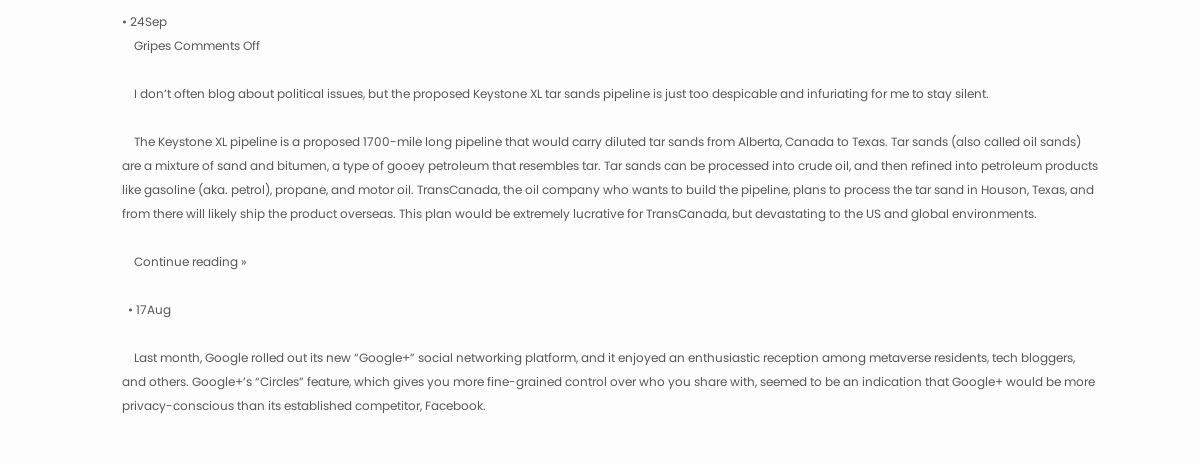• 24Sep
    Gripes Comments Off

    I don’t often blog about political issues, but the proposed Keystone XL tar sands pipeline is just too despicable and infuriating for me to stay silent.

    The Keystone XL pipeline is a proposed 1700-mile long pipeline that would carry diluted tar sands from Alberta, Canada to Texas. Tar sands (also called oil sands) are a mixture of sand and bitumen, a type of gooey petroleum that resembles tar. Tar sands can be processed into crude oil, and then refined into petroleum products like gasoline (aka. petrol), propane, and motor oil. TransCanada, the oil company who wants to build the pipeline, plans to process the tar sand in Houson, Texas, and from there will likely ship the product overseas. This plan would be extremely lucrative for TransCanada, but devastating to the US and global environments.

    Continue reading »

  • 17Aug

    Last month, Google rolled out its new “Google+” social networking platform, and it enjoyed an enthusiastic reception among metaverse residents, tech bloggers, and others. Google+’s “Circles” feature, which gives you more fine-grained control over who you share with, seemed to be an indication that Google+ would be more privacy-conscious than its established competitor, Facebook.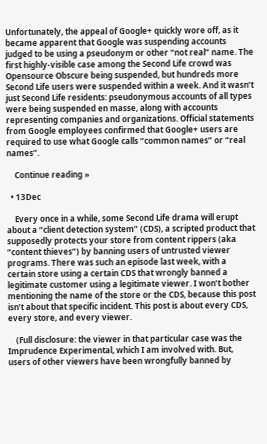Unfortunately, the appeal of Google+ quickly wore off, as it became apparent that Google was suspending accounts judged to be using a pseudonym or other “not real” name. The first highly-visible case among the Second Life crowd was Opensource Obscure being suspended, but hundreds more Second Life users were suspended within a week. And it wasn’t just Second Life residents: pseudonymous accounts of all types were being suspended en masse, along with accounts representing companies and organizations. Official statements from Google employees confirmed that Google+ users are required to use what Google calls “common names” or “real names”.

    Continue reading »

  • 13Dec

    Every once in a while, some Second Life drama will erupt about a “client detection system” (CDS), a scripted product that supposedly protects your store from content rippers (aka “content thieves”) by banning users of untrusted viewer programs. There was such an episode last week, with a certain store using a certain CDS that wrongly banned a legitimate customer using a legitimate viewer. I won’t bother mentioning the name of the store or the CDS, because this post isn’t about that specific incident. This post is about every CDS, every store, and every viewer.

    (Full disclosure: the viewer in that particular case was the Imprudence Experimental, which I am involved with. But, users of other viewers have been wrongfully banned by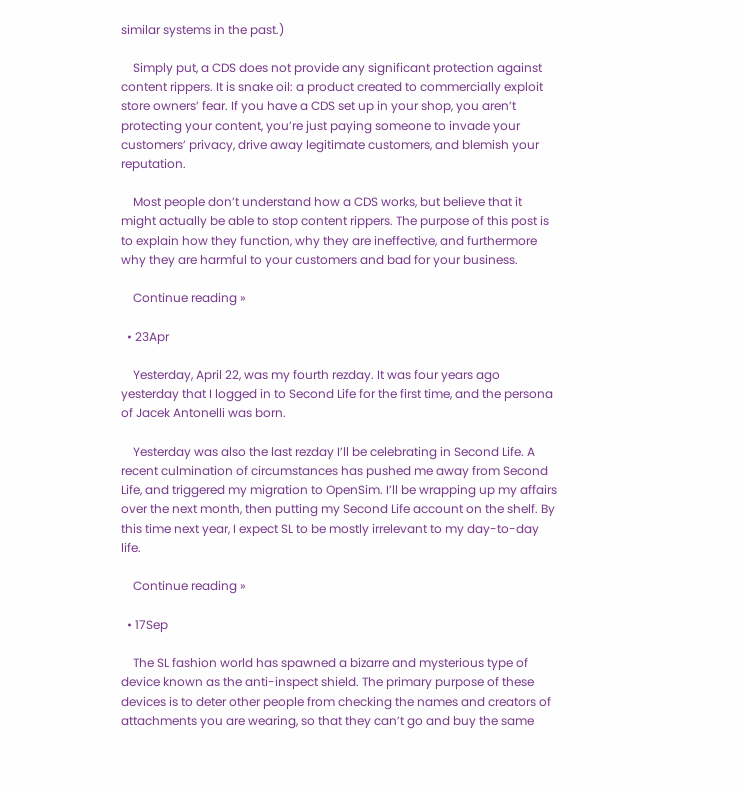similar systems in the past.)

    Simply put, a CDS does not provide any significant protection against content rippers. It is snake oil: a product created to commercially exploit store owners’ fear. If you have a CDS set up in your shop, you aren’t protecting your content, you’re just paying someone to invade your customers’ privacy, drive away legitimate customers, and blemish your reputation.

    Most people don’t understand how a CDS works, but believe that it might actually be able to stop content rippers. The purpose of this post is to explain how they function, why they are ineffective, and furthermore why they are harmful to your customers and bad for your business.

    Continue reading »

  • 23Apr

    Yesterday, April 22, was my fourth rezday. It was four years ago yesterday that I logged in to Second Life for the first time, and the persona of Jacek Antonelli was born.

    Yesterday was also the last rezday I’ll be celebrating in Second Life. A recent culmination of circumstances has pushed me away from Second Life, and triggered my migration to OpenSim. I’ll be wrapping up my affairs over the next month, then putting my Second Life account on the shelf. By this time next year, I expect SL to be mostly irrelevant to my day-to-day life.

    Continue reading »

  • 17Sep

    The SL fashion world has spawned a bizarre and mysterious type of device known as the anti-inspect shield. The primary purpose of these devices is to deter other people from checking the names and creators of attachments you are wearing, so that they can’t go and buy the same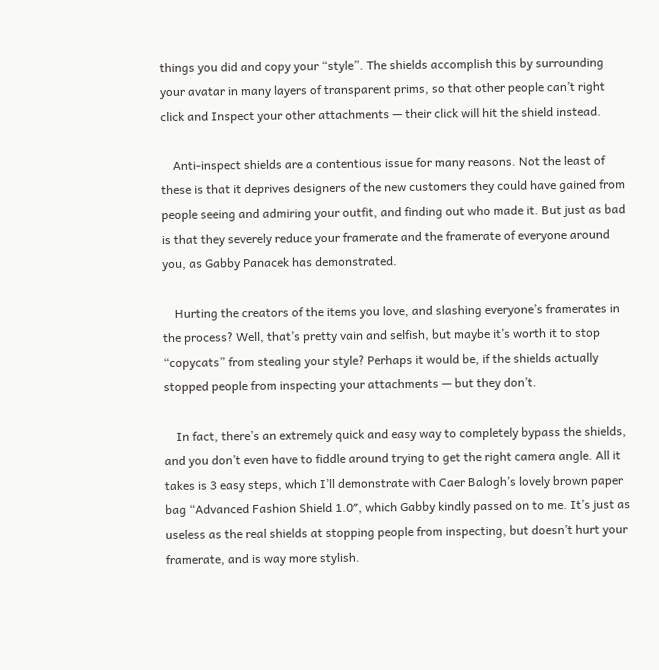things you did and copy your “style”. The shields accomplish this by surrounding your avatar in many layers of transparent prims, so that other people can’t right click and Inspect your other attachments — their click will hit the shield instead.

    Anti-inspect shields are a contentious issue for many reasons. Not the least of these is that it deprives designers of the new customers they could have gained from people seeing and admiring your outfit, and finding out who made it. But just as bad is that they severely reduce your framerate and the framerate of everyone around you, as Gabby Panacek has demonstrated.

    Hurting the creators of the items you love, and slashing everyone’s framerates in the process? Well, that’s pretty vain and selfish, but maybe it’s worth it to stop “copycats” from stealing your style? Perhaps it would be, if the shields actually stopped people from inspecting your attachments — but they don’t.

    In fact, there’s an extremely quick and easy way to completely bypass the shields, and you don’t even have to fiddle around trying to get the right camera angle. All it takes is 3 easy steps, which I’ll demonstrate with Caer Balogh’s lovely brown paper bag “Advanced Fashion Shield 1.0″, which Gabby kindly passed on to me. It’s just as useless as the real shields at stopping people from inspecting, but doesn’t hurt your framerate, and is way more stylish.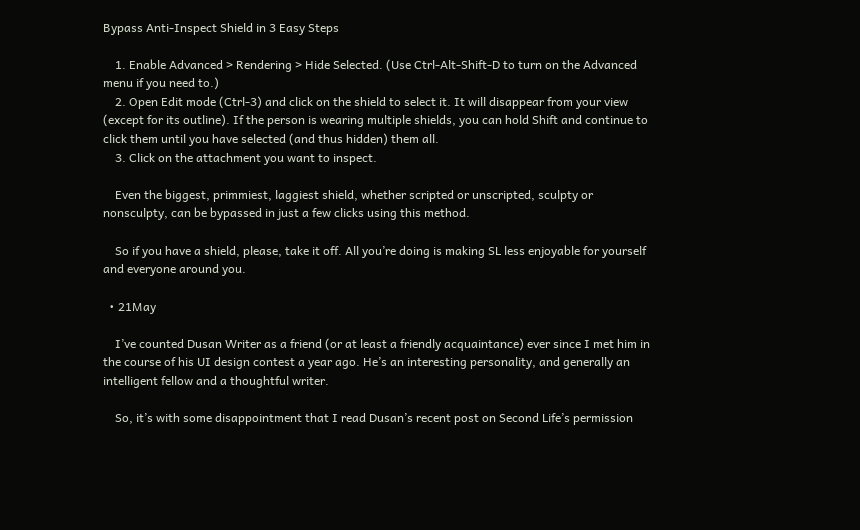Bypass Anti-Inspect Shield in 3 Easy Steps

    1. Enable Advanced > Rendering > Hide Selected. (Use Ctrl-Alt-Shift-D to turn on the Advanced menu if you need to.)
    2. Open Edit mode (Ctrl-3) and click on the shield to select it. It will disappear from your view (except for its outline). If the person is wearing multiple shields, you can hold Shift and continue to click them until you have selected (and thus hidden) them all.
    3. Click on the attachment you want to inspect.

    Even the biggest, primmiest, laggiest shield, whether scripted or unscripted, sculpty or nonsculpty, can be bypassed in just a few clicks using this method.

    So if you have a shield, please, take it off. All you’re doing is making SL less enjoyable for yourself and everyone around you.

  • 21May

    I’ve counted Dusan Writer as a friend (or at least a friendly acquaintance) ever since I met him in the course of his UI design contest a year ago. He’s an interesting personality, and generally an intelligent fellow and a thoughtful writer.

    So, it’s with some disappointment that I read Dusan’s recent post on Second Life’s permission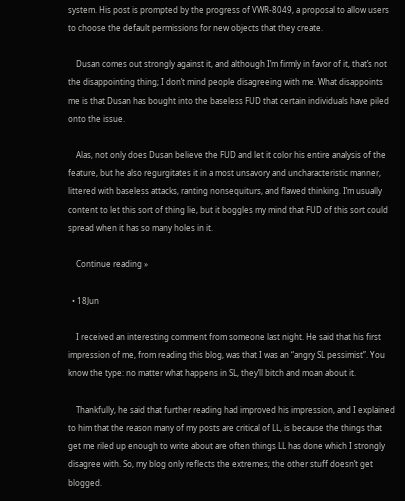system. His post is prompted by the progress of VWR-8049, a proposal to allow users to choose the default permissions for new objects that they create.

    Dusan comes out strongly against it, and although I’m firmly in favor of it, that’s not the disappointing thing; I don’t mind people disagreeing with me. What disappoints me is that Dusan has bought into the baseless FUD that certain individuals have piled onto the issue.

    Alas, not only does Dusan believe the FUD and let it color his entire analysis of the feature, but he also regurgitates it in a most unsavory and uncharacteristic manner, littered with baseless attacks, ranting nonsequiturs, and flawed thinking. I’m usually content to let this sort of thing lie, but it boggles my mind that FUD of this sort could spread when it has so many holes in it.

    Continue reading »

  • 18Jun

    I received an interesting comment from someone last night. He said that his first impression of me, from reading this blog, was that I was an “angry SL pessimist”. You know the type: no matter what happens in SL, they’ll bitch and moan about it.

    Thankfully, he said that further reading had improved his impression, and I explained to him that the reason many of my posts are critical of LL, is because the things that get me riled up enough to write about are often things LL has done which I strongly disagree with. So, my blog only reflects the extremes; the other stuff doesn’t get blogged.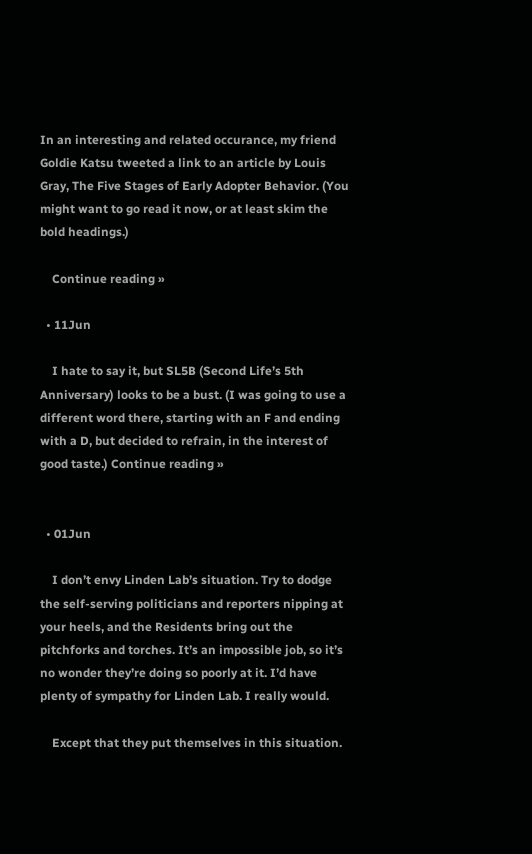In an interesting and related occurance, my friend Goldie Katsu tweeted a link to an article by Louis Gray, The Five Stages of Early Adopter Behavior. (You might want to go read it now, or at least skim the bold headings.)

    Continue reading »

  • 11Jun

    I hate to say it, but SL5B (Second Life’s 5th Anniversary) looks to be a bust. (I was going to use a different word there, starting with an F and ending with a D, but decided to refrain, in the interest of good taste.) Continue reading »


  • 01Jun

    I don’t envy Linden Lab’s situation. Try to dodge the self-serving politicians and reporters nipping at your heels, and the Residents bring out the pitchforks and torches. It’s an impossible job, so it’s no wonder they’re doing so poorly at it. I’d have plenty of sympathy for Linden Lab. I really would.

    Except that they put themselves in this situation.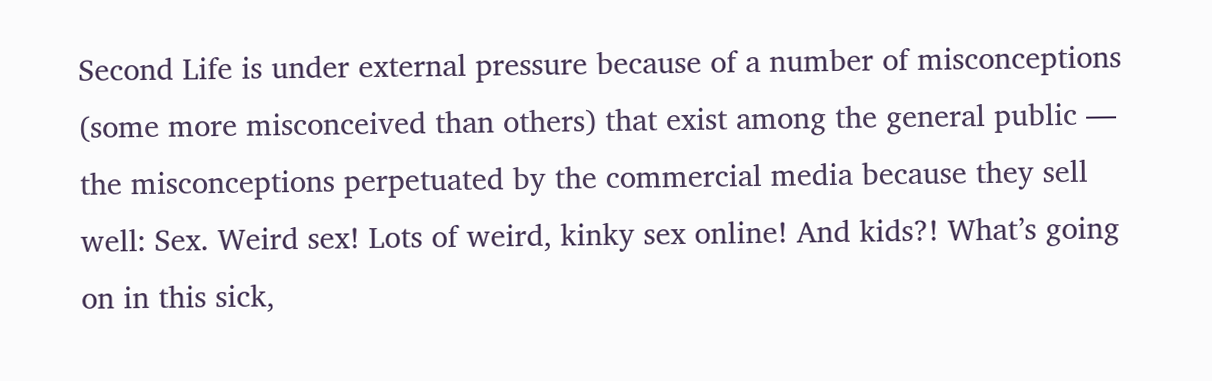Second Life is under external pressure because of a number of misconceptions (some more misconceived than others) that exist among the general public — the misconceptions perpetuated by the commercial media because they sell well: Sex. Weird sex! Lots of weird, kinky sex online! And kids?! What’s going on in this sick,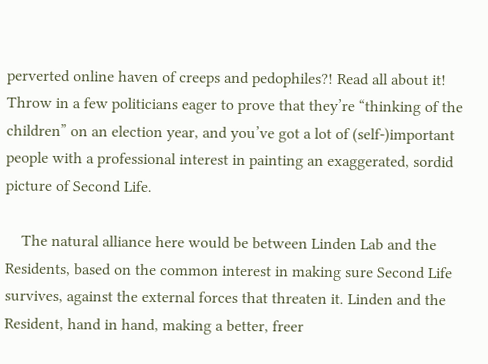perverted online haven of creeps and pedophiles?! Read all about it! Throw in a few politicians eager to prove that they’re “thinking of the children” on an election year, and you’ve got a lot of (self-)important people with a professional interest in painting an exaggerated, sordid picture of Second Life.

    The natural alliance here would be between Linden Lab and the Residents, based on the common interest in making sure Second Life survives, against the external forces that threaten it. Linden and the Resident, hand in hand, making a better, freer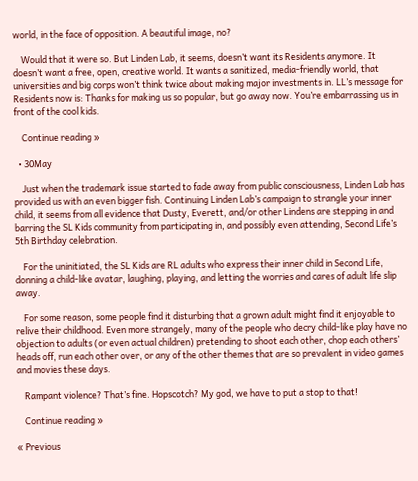world, in the face of opposition. A beautiful image, no?

    Would that it were so. But Linden Lab, it seems, doesn’t want its Residents anymore. It doesn’t want a free, open, creative world. It wants a sanitized, media-friendly world, that universities and big corps won’t think twice about making major investments in. LL’s message for Residents now is: Thanks for making us so popular, but go away now. You’re embarrassing us in front of the cool kids.

    Continue reading »

  • 30May

    Just when the trademark issue started to fade away from public consciousness, Linden Lab has provided us with an even bigger fish. Continuing Linden Lab’s campaign to strangle your inner child, it seems from all evidence that Dusty, Everett, and/or other Lindens are stepping in and barring the SL Kids community from participating in, and possibly even attending, Second Life’s 5th Birthday celebration.

    For the uninitiated, the SL Kids are RL adults who express their inner child in Second Life, donning a child-like avatar, laughing, playing, and letting the worries and cares of adult life slip away.

    For some reason, some people find it disturbing that a grown adult might find it enjoyable to relive their childhood. Even more strangely, many of the people who decry child-like play have no objection to adults (or even actual children) pretending to shoot each other, chop each others’ heads off, run each other over, or any of the other themes that are so prevalent in video games and movies these days.

    Rampant violence? That’s fine. Hopscotch? My god, we have to put a stop to that!

    Continue reading »

« Previous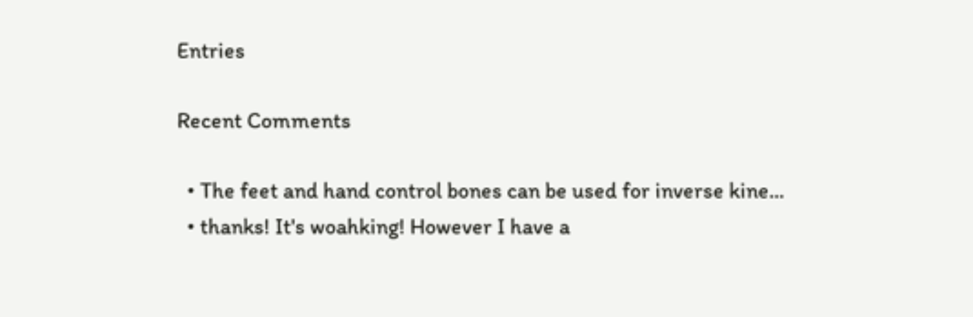Entries

Recent Comments

  • The feet and hand control bones can be used for inverse kine...
  • thanks! It's woahking! However I have a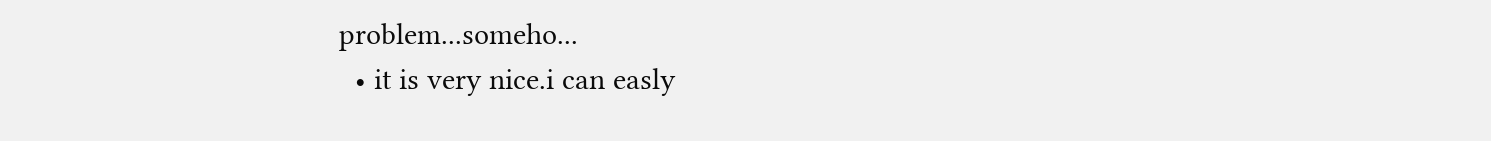problem...someho...
  • it is very nice.i can easly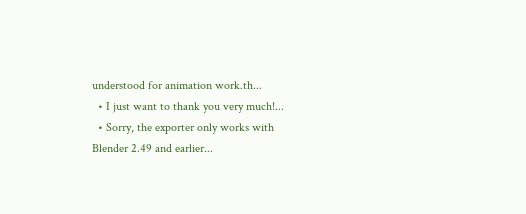understood for animation work.th...
  • I just want to thank you very much!...
  • Sorry, the exporter only works with Blender 2.49 and earlier...